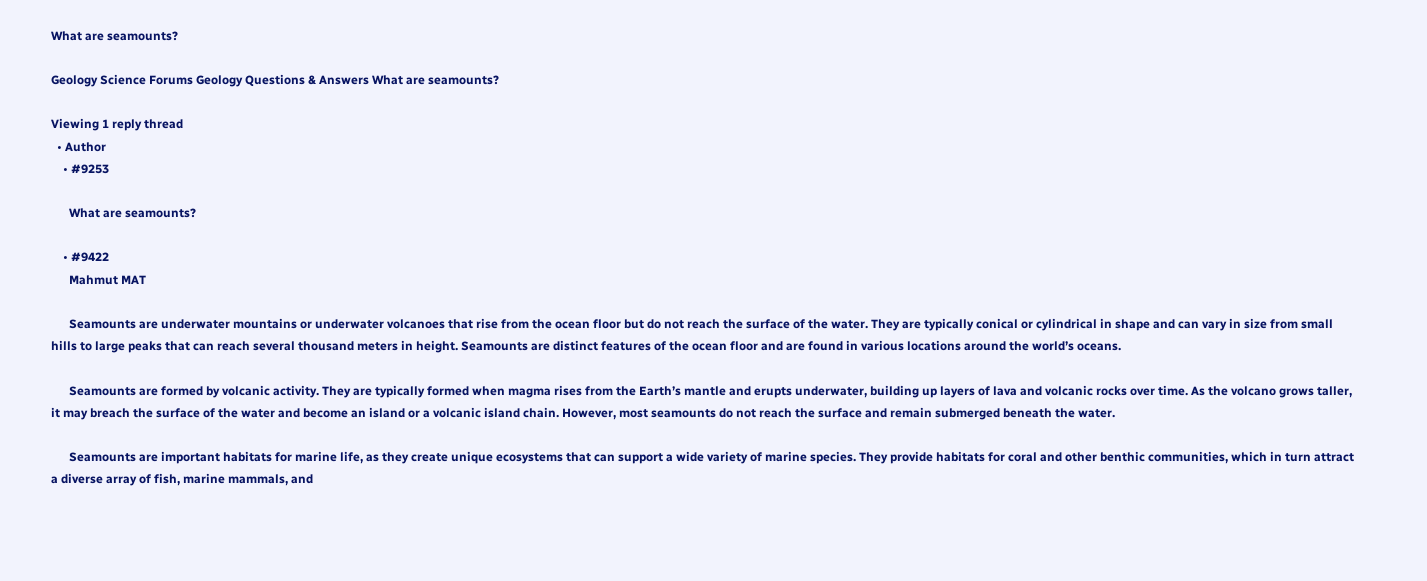What are seamounts?

Geology Science Forums Geology Questions & Answers What are seamounts?

Viewing 1 reply thread
  • Author
    • #9253

      What are seamounts?

    • #9422
      Mahmut MAT

      Seamounts are underwater mountains or underwater volcanoes that rise from the ocean floor but do not reach the surface of the water. They are typically conical or cylindrical in shape and can vary in size from small hills to large peaks that can reach several thousand meters in height. Seamounts are distinct features of the ocean floor and are found in various locations around the world’s oceans.

      Seamounts are formed by volcanic activity. They are typically formed when magma rises from the Earth’s mantle and erupts underwater, building up layers of lava and volcanic rocks over time. As the volcano grows taller, it may breach the surface of the water and become an island or a volcanic island chain. However, most seamounts do not reach the surface and remain submerged beneath the water.

      Seamounts are important habitats for marine life, as they create unique ecosystems that can support a wide variety of marine species. They provide habitats for coral and other benthic communities, which in turn attract a diverse array of fish, marine mammals, and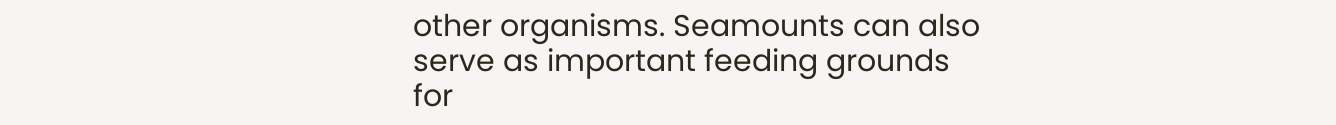other organisms. Seamounts can also serve as important feeding grounds for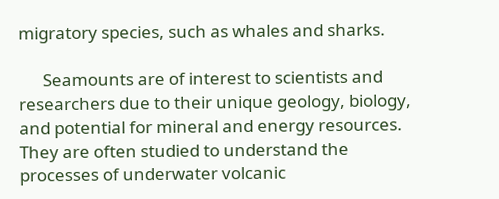migratory species, such as whales and sharks.

      Seamounts are of interest to scientists and researchers due to their unique geology, biology, and potential for mineral and energy resources. They are often studied to understand the processes of underwater volcanic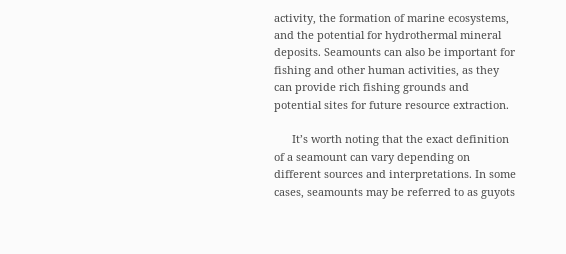activity, the formation of marine ecosystems, and the potential for hydrothermal mineral deposits. Seamounts can also be important for fishing and other human activities, as they can provide rich fishing grounds and potential sites for future resource extraction.

      It’s worth noting that the exact definition of a seamount can vary depending on different sources and interpretations. In some cases, seamounts may be referred to as guyots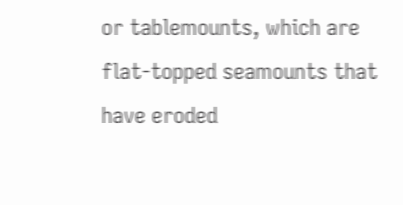or tablemounts, which are flat-topped seamounts that have eroded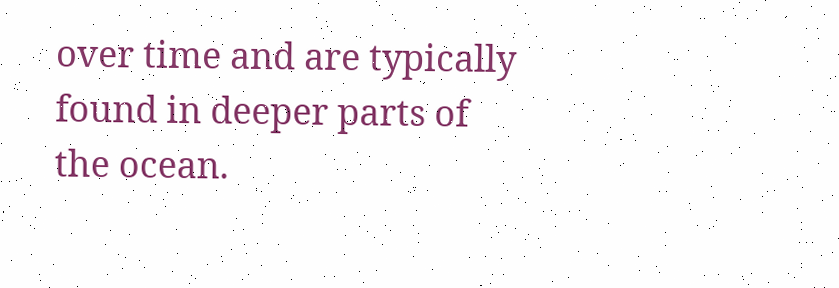over time and are typically found in deeper parts of the ocean.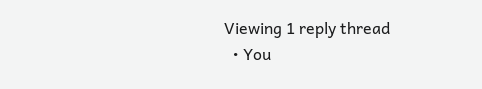Viewing 1 reply thread
  • You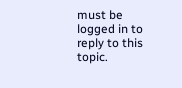must be logged in to reply to this topic.